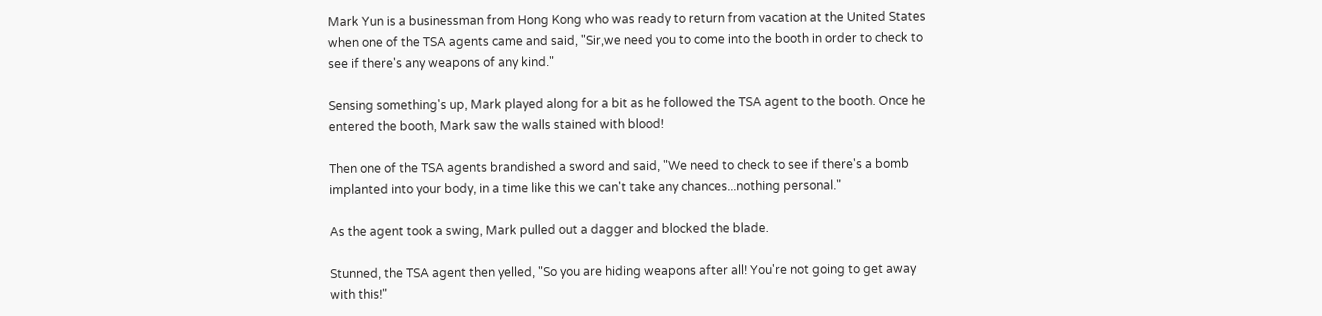Mark Yun is a businessman from Hong Kong who was ready to return from vacation at the United States when one of the TSA agents came and said, "Sir,we need you to come into the booth in order to check to see if there's any weapons of any kind."

Sensing something's up, Mark played along for a bit as he followed the TSA agent to the booth. Once he entered the booth, Mark saw the walls stained with blood!

Then one of the TSA agents brandished a sword and said, "We need to check to see if there's a bomb implanted into your body, in a time like this we can't take any chances...nothing personal."

As the agent took a swing, Mark pulled out a dagger and blocked the blade.

Stunned, the TSA agent then yelled, "So you are hiding weapons after all! You're not going to get away with this!"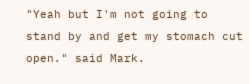"Yeah but I'm not going to stand by and get my stomach cut open." said Mark.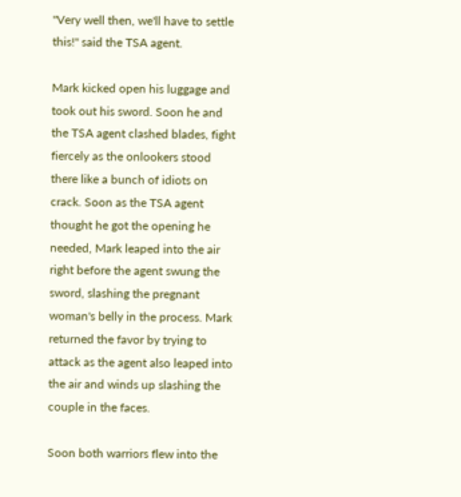"Very well then, we'll have to settle this!" said the TSA agent.

Mark kicked open his luggage and took out his sword. Soon he and the TSA agent clashed blades, fight fiercely as the onlookers stood there like a bunch of idiots on crack. Soon as the TSA agent thought he got the opening he needed, Mark leaped into the air right before the agent swung the sword, slashing the pregnant woman's belly in the process. Mark returned the favor by trying to attack as the agent also leaped into the air and winds up slashing the couple in the faces.

Soon both warriors flew into the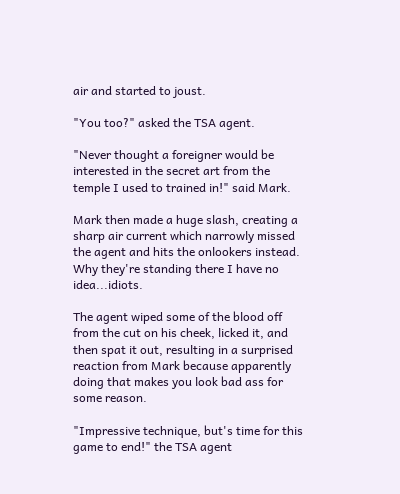air and started to joust.

"You too?" asked the TSA agent.

"Never thought a foreigner would be interested in the secret art from the temple I used to trained in!" said Mark.

Mark then made a huge slash, creating a sharp air current which narrowly missed the agent and hits the onlookers instead. Why they're standing there I have no idea...idiots.

The agent wiped some of the blood off from the cut on his cheek, licked it, and then spat it out, resulting in a surprised reaction from Mark because apparently doing that makes you look bad ass for some reason.

"Impressive technique, but's time for this game to end!" the TSA agent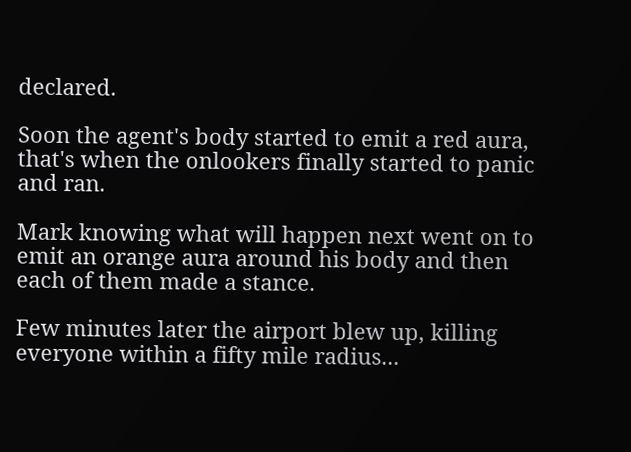declared.

Soon the agent's body started to emit a red aura, that's when the onlookers finally started to panic and ran.

Mark knowing what will happen next went on to emit an orange aura around his body and then each of them made a stance.

Few minutes later the airport blew up, killing everyone within a fifty mile radius...